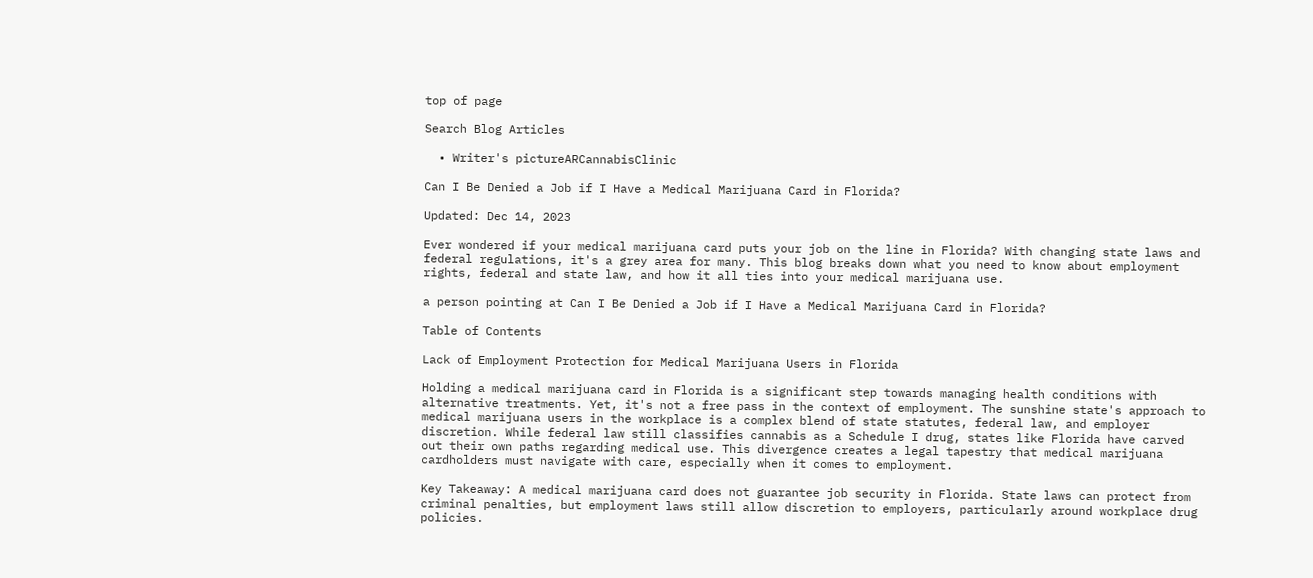top of page

Search Blog Articles

  • Writer's pictureARCannabisClinic

Can I Be Denied a Job if I Have a Medical Marijuana Card in Florida?

Updated: Dec 14, 2023

Ever wondered if your medical marijuana card puts your job on the line in Florida? With changing state laws and federal regulations, it's a grey area for many. This blog breaks down what you need to know about employment rights, federal and state law, and how it all ties into your medical marijuana use.

a person pointing at Can I Be Denied a Job if I Have a Medical Marijuana Card in Florida?

Table of Contents

Lack of Employment Protection for Medical Marijuana Users in Florida

Holding a medical marijuana card in Florida is a significant step towards managing health conditions with alternative treatments. Yet, it's not a free pass in the context of employment. The sunshine state's approach to medical marijuana users in the workplace is a complex blend of state statutes, federal law, and employer discretion. While federal law still classifies cannabis as a Schedule I drug, states like Florida have carved out their own paths regarding medical use. This divergence creates a legal tapestry that medical marijuana cardholders must navigate with care, especially when it comes to employment.

Key Takeaway: A medical marijuana card does not guarantee job security in Florida. State laws can protect from criminal penalties, but employment laws still allow discretion to employers, particularly around workplace drug policies.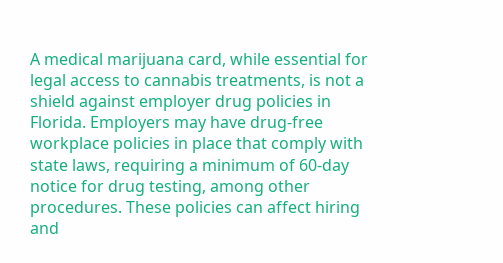A medical marijuana card, while essential for legal access to cannabis treatments, is not a shield against employer drug policies in Florida. Employers may have drug-free workplace policies in place that comply with state laws, requiring a minimum of 60-day notice for drug testing, among other procedures. These policies can affect hiring and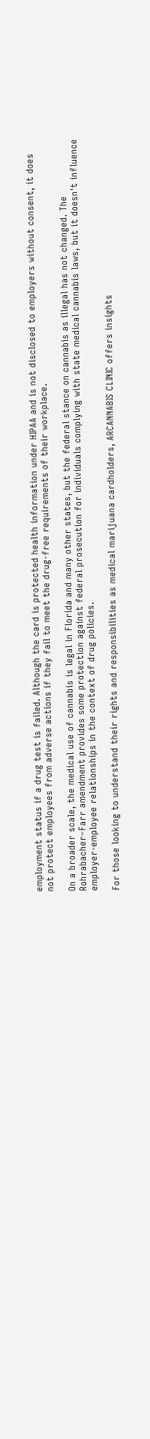employment status if a drug test is failed. Although the card is protected health information under HIPAA and is not disclosed to employers without consent, it does not protect employees from adverse actions if they fail to meet the drug-free requirements of their workplace.

On a broader scale, the medical use of cannabis is legal in Florida and many other states, but the federal stance on cannabis as illegal has not changed. The Rohrabacher–Farr amendment provides some protection against federal prosecution for individuals complying with state medical cannabis laws, but it doesn't influence employer-employee relationships in the context of drug policies.

For those looking to understand their rights and responsibilities as medical marijuana cardholders, ARCANNABIS CLINIC offers insights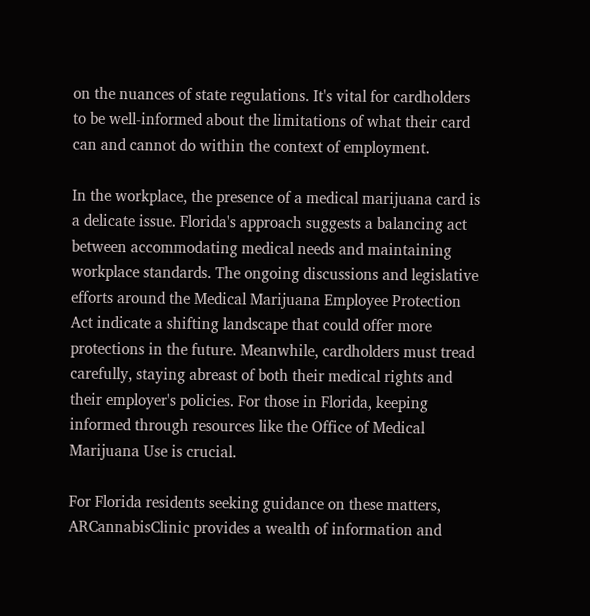on the nuances of state regulations. It's vital for cardholders to be well-informed about the limitations of what their card can and cannot do within the context of employment.

In the workplace, the presence of a medical marijuana card is a delicate issue. Florida's approach suggests a balancing act between accommodating medical needs and maintaining workplace standards. The ongoing discussions and legislative efforts around the Medical Marijuana Employee Protection Act indicate a shifting landscape that could offer more protections in the future. Meanwhile, cardholders must tread carefully, staying abreast of both their medical rights and their employer's policies. For those in Florida, keeping informed through resources like the Office of Medical Marijuana Use is crucial.

For Florida residents seeking guidance on these matters, ARCannabisClinic provides a wealth of information and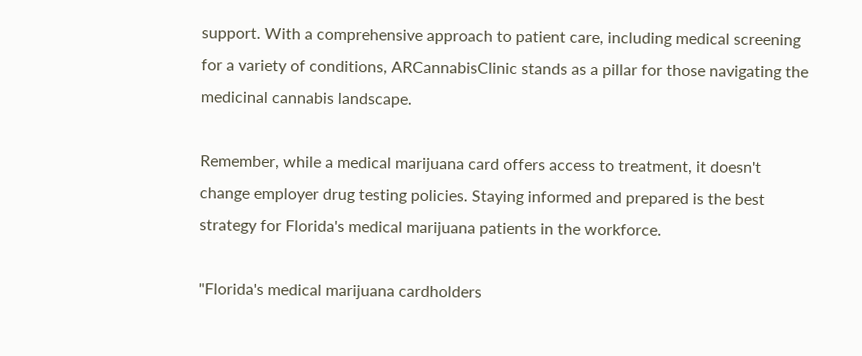support. With a comprehensive approach to patient care, including medical screening for a variety of conditions, ARCannabisClinic stands as a pillar for those navigating the medicinal cannabis landscape.

Remember, while a medical marijuana card offers access to treatment, it doesn't change employer drug testing policies. Staying informed and prepared is the best strategy for Florida's medical marijuana patients in the workforce.

"Florida's medical marijuana cardholders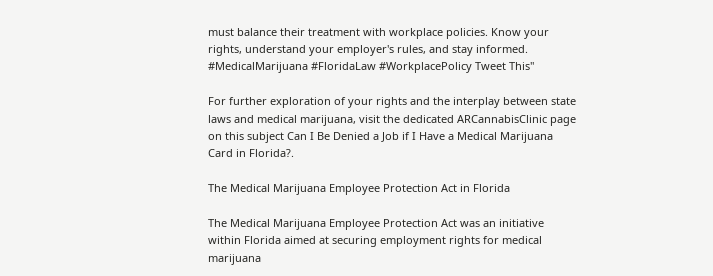must balance their treatment with workplace policies. Know your rights, understand your employer's rules, and stay informed. #MedicalMarijuana #FloridaLaw #WorkplacePolicy Tweet This"

For further exploration of your rights and the interplay between state laws and medical marijuana, visit the dedicated ARCannabisClinic page on this subject Can I Be Denied a Job if I Have a Medical Marijuana Card in Florida?.

The Medical Marijuana Employee Protection Act in Florida

The Medical Marijuana Employee Protection Act was an initiative within Florida aimed at securing employment rights for medical marijuana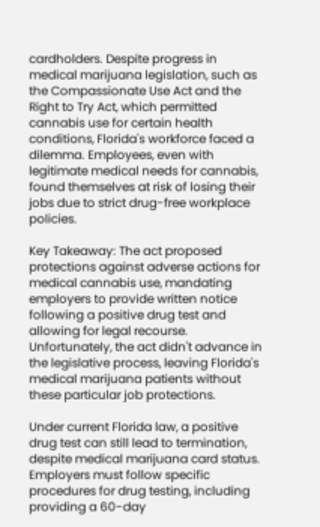cardholders. Despite progress in medical marijuana legislation, such as the Compassionate Use Act and the Right to Try Act, which permitted cannabis use for certain health conditions, Florida's workforce faced a dilemma. Employees, even with legitimate medical needs for cannabis, found themselves at risk of losing their jobs due to strict drug-free workplace policies.

Key Takeaway: The act proposed protections against adverse actions for medical cannabis use, mandating employers to provide written notice following a positive drug test and allowing for legal recourse. Unfortunately, the act didn't advance in the legislative process, leaving Florida's medical marijuana patients without these particular job protections.

Under current Florida law, a positive drug test can still lead to termination, despite medical marijuana card status. Employers must follow specific procedures for drug testing, including providing a 60-day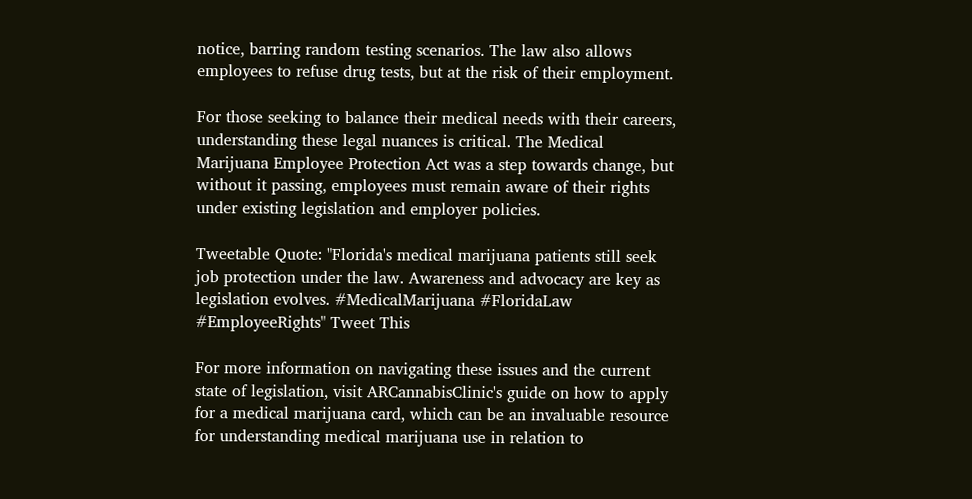notice, barring random testing scenarios. The law also allows employees to refuse drug tests, but at the risk of their employment.

For those seeking to balance their medical needs with their careers, understanding these legal nuances is critical. The Medical Marijuana Employee Protection Act was a step towards change, but without it passing, employees must remain aware of their rights under existing legislation and employer policies.

Tweetable Quote: "Florida's medical marijuana patients still seek job protection under the law. Awareness and advocacy are key as legislation evolves. #MedicalMarijuana #FloridaLaw #EmployeeRights" Tweet This

For more information on navigating these issues and the current state of legislation, visit ARCannabisClinic's guide on how to apply for a medical marijuana card, which can be an invaluable resource for understanding medical marijuana use in relation to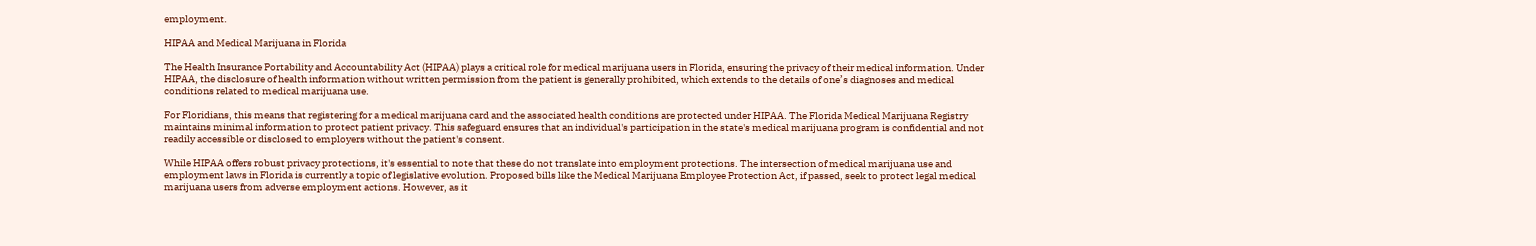employment.

HIPAA and Medical Marijuana in Florida

The Health Insurance Portability and Accountability Act (HIPAA) plays a critical role for medical marijuana users in Florida, ensuring the privacy of their medical information. Under HIPAA, the disclosure of health information without written permission from the patient is generally prohibited, which extends to the details of one’s diagnoses and medical conditions related to medical marijuana use.

For Floridians, this means that registering for a medical marijuana card and the associated health conditions are protected under HIPAA. The Florida Medical Marijuana Registry maintains minimal information to protect patient privacy. This safeguard ensures that an individual's participation in the state's medical marijuana program is confidential and not readily accessible or disclosed to employers without the patient's consent.

While HIPAA offers robust privacy protections, it's essential to note that these do not translate into employment protections. The intersection of medical marijuana use and employment laws in Florida is currently a topic of legislative evolution. Proposed bills like the Medical Marijuana Employee Protection Act, if passed, seek to protect legal medical marijuana users from adverse employment actions. However, as it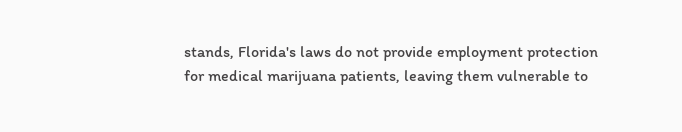stands, Florida's laws do not provide employment protection for medical marijuana patients, leaving them vulnerable to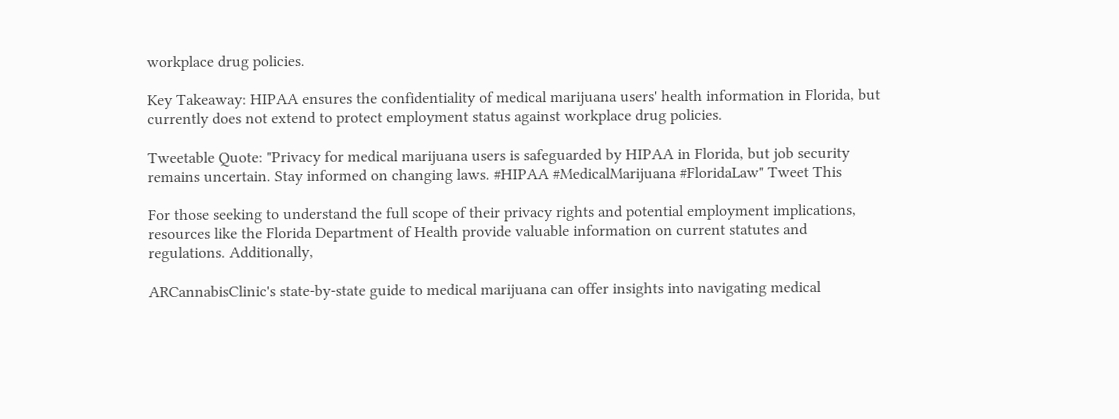workplace drug policies.

Key Takeaway: HIPAA ensures the confidentiality of medical marijuana users' health information in Florida, but currently does not extend to protect employment status against workplace drug policies.

Tweetable Quote: "Privacy for medical marijuana users is safeguarded by HIPAA in Florida, but job security remains uncertain. Stay informed on changing laws. #HIPAA #MedicalMarijuana #FloridaLaw" Tweet This

For those seeking to understand the full scope of their privacy rights and potential employment implications, resources like the Florida Department of Health provide valuable information on current statutes and regulations. Additionally,

ARCannabisClinic's state-by-state guide to medical marijuana can offer insights into navigating medical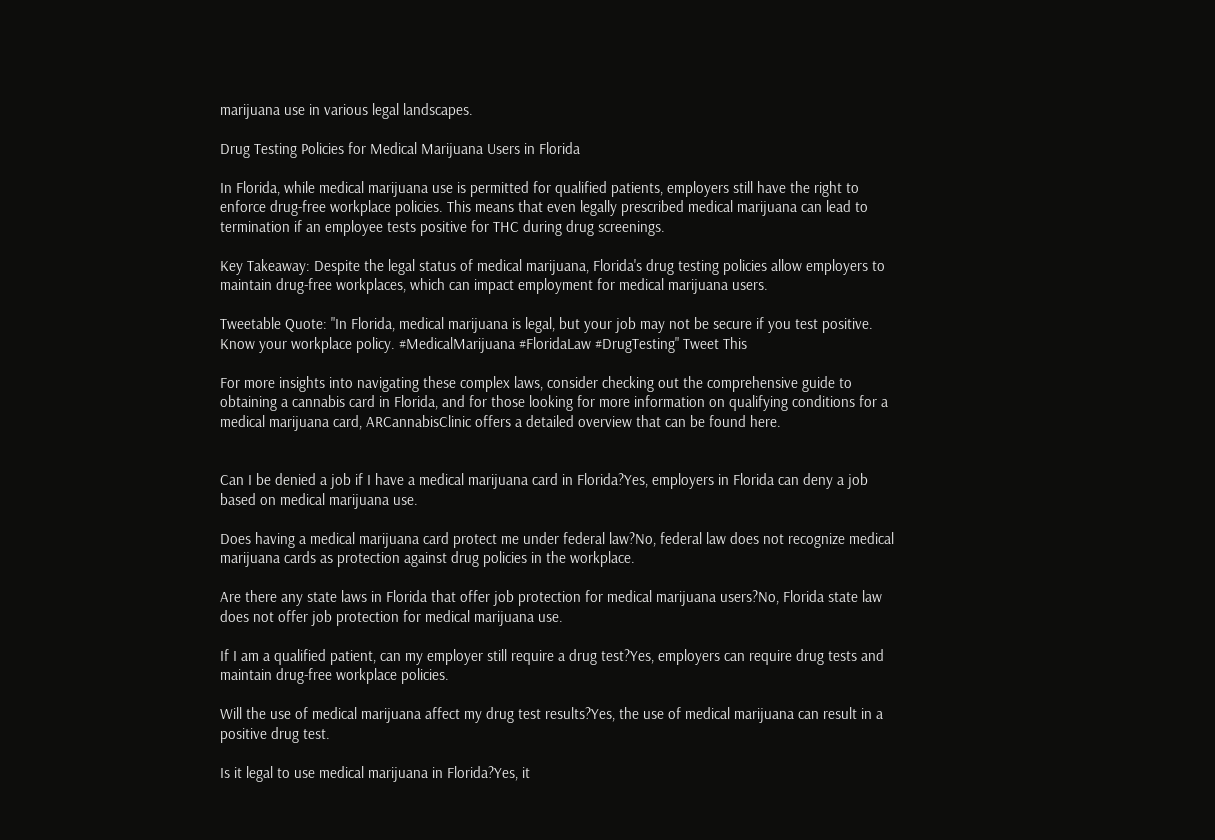marijuana use in various legal landscapes.

Drug Testing Policies for Medical Marijuana Users in Florida

In Florida, while medical marijuana use is permitted for qualified patients, employers still have the right to enforce drug-free workplace policies. This means that even legally prescribed medical marijuana can lead to termination if an employee tests positive for THC during drug screenings.

Key Takeaway: Despite the legal status of medical marijuana, Florida's drug testing policies allow employers to maintain drug-free workplaces, which can impact employment for medical marijuana users.

Tweetable Quote: "In Florida, medical marijuana is legal, but your job may not be secure if you test positive. Know your workplace policy. #MedicalMarijuana #FloridaLaw #DrugTesting" Tweet This

For more insights into navigating these complex laws, consider checking out the comprehensive guide to obtaining a cannabis card in Florida, and for those looking for more information on qualifying conditions for a medical marijuana card, ARCannabisClinic offers a detailed overview that can be found here.


Can I be denied a job if I have a medical marijuana card in Florida?Yes, employers in Florida can deny a job based on medical marijuana use.

Does having a medical marijuana card protect me under federal law?No, federal law does not recognize medical marijuana cards as protection against drug policies in the workplace.

Are there any state laws in Florida that offer job protection for medical marijuana users?No, Florida state law does not offer job protection for medical marijuana use.

If I am a qualified patient, can my employer still require a drug test?Yes, employers can require drug tests and maintain drug-free workplace policies.

Will the use of medical marijuana affect my drug test results?Yes, the use of medical marijuana can result in a positive drug test.

Is it legal to use medical marijuana in Florida?Yes, it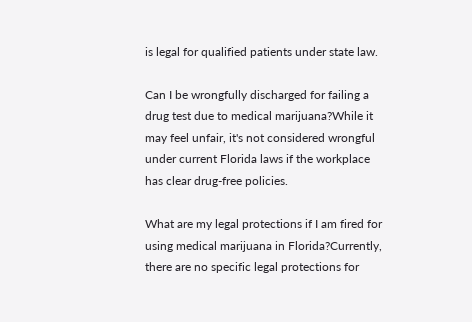is legal for qualified patients under state law.

Can I be wrongfully discharged for failing a drug test due to medical marijuana?While it may feel unfair, it's not considered wrongful under current Florida laws if the workplace has clear drug-free policies.

What are my legal protections if I am fired for using medical marijuana in Florida?Currently, there are no specific legal protections for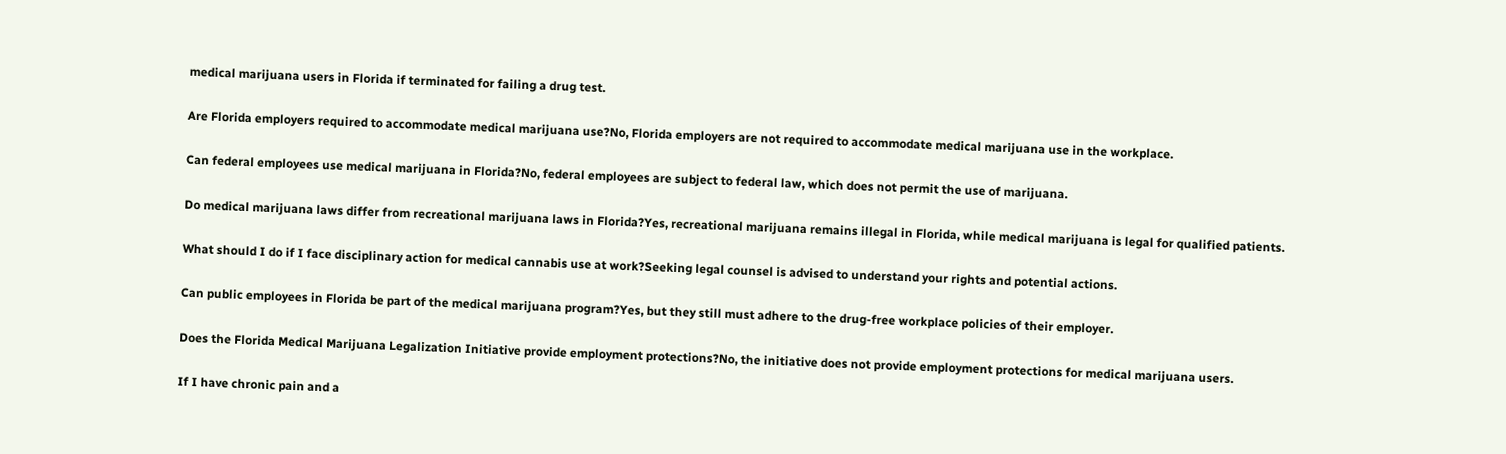medical marijuana users in Florida if terminated for failing a drug test.

Are Florida employers required to accommodate medical marijuana use?No, Florida employers are not required to accommodate medical marijuana use in the workplace.

Can federal employees use medical marijuana in Florida?No, federal employees are subject to federal law, which does not permit the use of marijuana.

Do medical marijuana laws differ from recreational marijuana laws in Florida?Yes, recreational marijuana remains illegal in Florida, while medical marijuana is legal for qualified patients.

What should I do if I face disciplinary action for medical cannabis use at work?Seeking legal counsel is advised to understand your rights and potential actions.

Can public employees in Florida be part of the medical marijuana program?Yes, but they still must adhere to the drug-free workplace policies of their employer.

Does the Florida Medical Marijuana Legalization Initiative provide employment protections?No, the initiative does not provide employment protections for medical marijuana users.

If I have chronic pain and a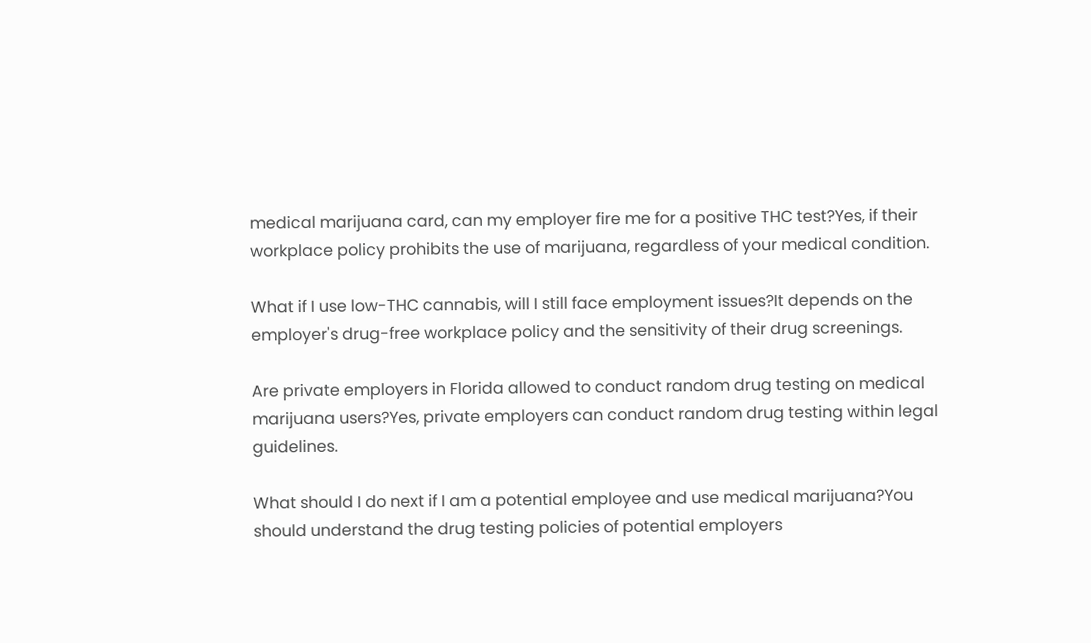medical marijuana card, can my employer fire me for a positive THC test?Yes, if their workplace policy prohibits the use of marijuana, regardless of your medical condition.

What if I use low-THC cannabis, will I still face employment issues?It depends on the employer's drug-free workplace policy and the sensitivity of their drug screenings.

Are private employers in Florida allowed to conduct random drug testing on medical marijuana users?Yes, private employers can conduct random drug testing within legal guidelines.

What should I do next if I am a potential employee and use medical marijuana?You should understand the drug testing policies of potential employers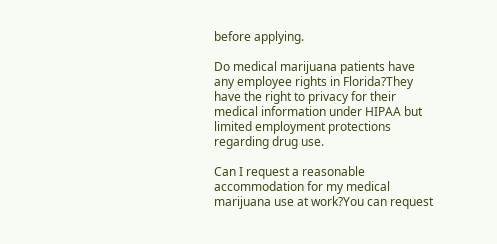before applying.

Do medical marijuana patients have any employee rights in Florida?They have the right to privacy for their medical information under HIPAA but limited employment protections regarding drug use.

Can I request a reasonable accommodation for my medical marijuana use at work?You can request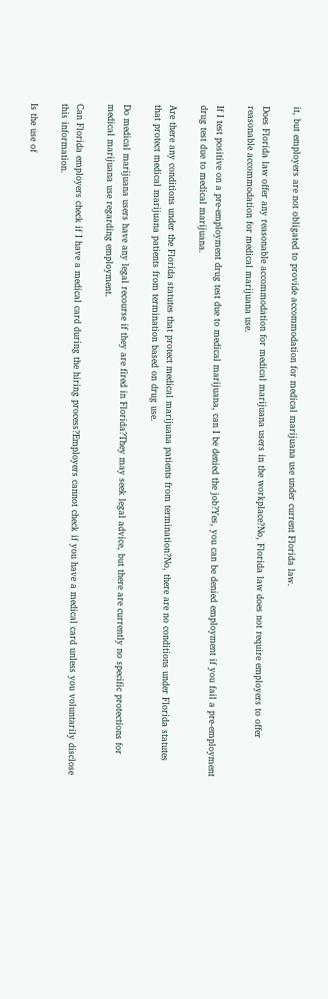it, but employers are not obligated to provide accommodation for medical marijuana use under current Florida law.

Does Florida law offer any reasonable accommodation for medical marijuana users in the workplace?No, Florida law does not require employers to offer reasonable accommodation for medical marijuana use.

If I test positive on a pre-employment drug test due to medical marijuana, can I be denied the job?Yes, you can be denied employment if you fail a pre-employment drug test due to medical marijuana.

Are there any conditions under the Florida statutes that protect medical marijuana patients from termination?No, there are no conditions under Florida statutes that protect medical marijuana patients from termination based on drug use.

Do medical marijuana users have any legal recourse if they are fired in Florida?They may seek legal advice, but there are currently no specific protections for medical marijuana use regarding employment.

Can Florida employers check if I have a medical card during the hiring process?Employers cannot check if you have a medical card unless you voluntarily disclose this information.

Is the use of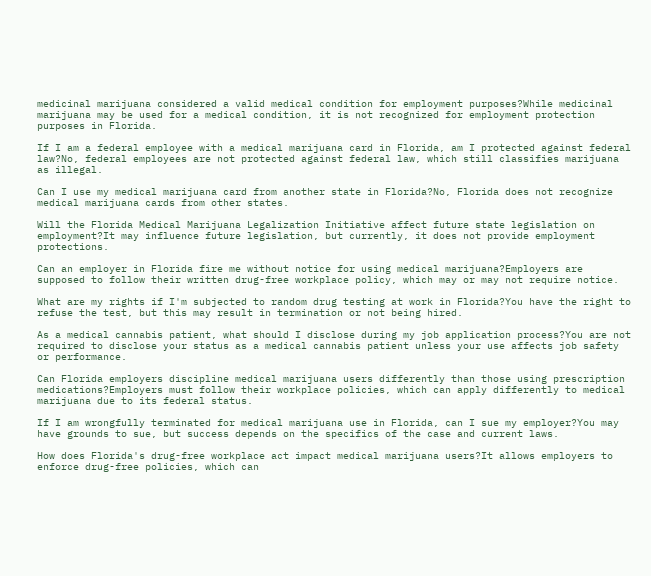medicinal marijuana considered a valid medical condition for employment purposes?While medicinal marijuana may be used for a medical condition, it is not recognized for employment protection purposes in Florida.

If I am a federal employee with a medical marijuana card in Florida, am I protected against federal law?No, federal employees are not protected against federal law, which still classifies marijuana as illegal.

Can I use my medical marijuana card from another state in Florida?No, Florida does not recognize medical marijuana cards from other states.

Will the Florida Medical Marijuana Legalization Initiative affect future state legislation on employment?It may influence future legislation, but currently, it does not provide employment protections.

Can an employer in Florida fire me without notice for using medical marijuana?Employers are supposed to follow their written drug-free workplace policy, which may or may not require notice.

What are my rights if I'm subjected to random drug testing at work in Florida?You have the right to refuse the test, but this may result in termination or not being hired.

As a medical cannabis patient, what should I disclose during my job application process?You are not required to disclose your status as a medical cannabis patient unless your use affects job safety or performance.

Can Florida employers discipline medical marijuana users differently than those using prescription medications?Employers must follow their workplace policies, which can apply differently to medical marijuana due to its federal status.

If I am wrongfully terminated for medical marijuana use in Florida, can I sue my employer?You may have grounds to sue, but success depends on the specifics of the case and current laws.

How does Florida's drug-free workplace act impact medical marijuana users?It allows employers to enforce drug-free policies, which can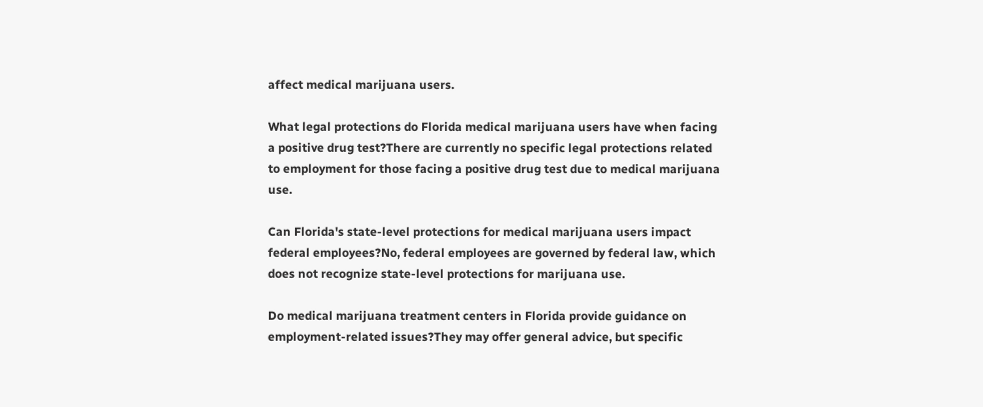affect medical marijuana users.

What legal protections do Florida medical marijuana users have when facing a positive drug test?There are currently no specific legal protections related to employment for those facing a positive drug test due to medical marijuana use.

Can Florida's state-level protections for medical marijuana users impact federal employees?No, federal employees are governed by federal law, which does not recognize state-level protections for marijuana use.

Do medical marijuana treatment centers in Florida provide guidance on employment-related issues?They may offer general advice, but specific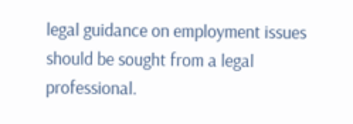legal guidance on employment issues should be sought from a legal professional.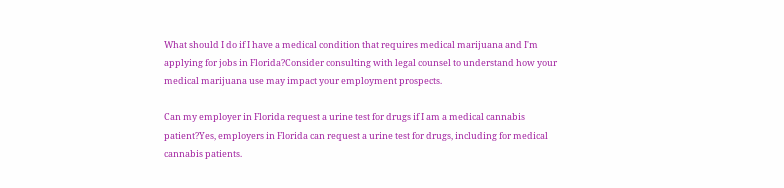What should I do if I have a medical condition that requires medical marijuana and I'm applying for jobs in Florida?Consider consulting with legal counsel to understand how your medical marijuana use may impact your employment prospects.

Can my employer in Florida request a urine test for drugs if I am a medical cannabis patient?Yes, employers in Florida can request a urine test for drugs, including for medical cannabis patients.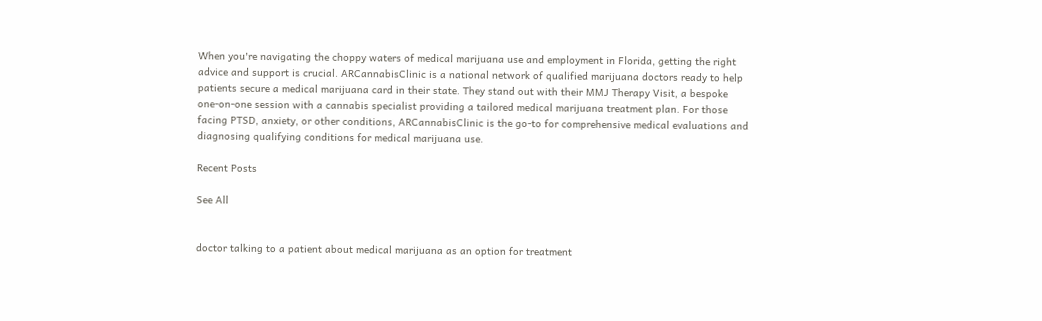When you're navigating the choppy waters of medical marijuana use and employment in Florida, getting the right advice and support is crucial. ARCannabisClinic is a national network of qualified marijuana doctors ready to help patients secure a medical marijuana card in their state. They stand out with their MMJ Therapy Visit, a bespoke one-on-one session with a cannabis specialist providing a tailored medical marijuana treatment plan. For those facing PTSD, anxiety, or other conditions, ARCannabisClinic is the go-to for comprehensive medical evaluations and diagnosing qualifying conditions for medical marijuana use.

Recent Posts

See All


doctor talking to a patient about medical marijuana as an option for treatment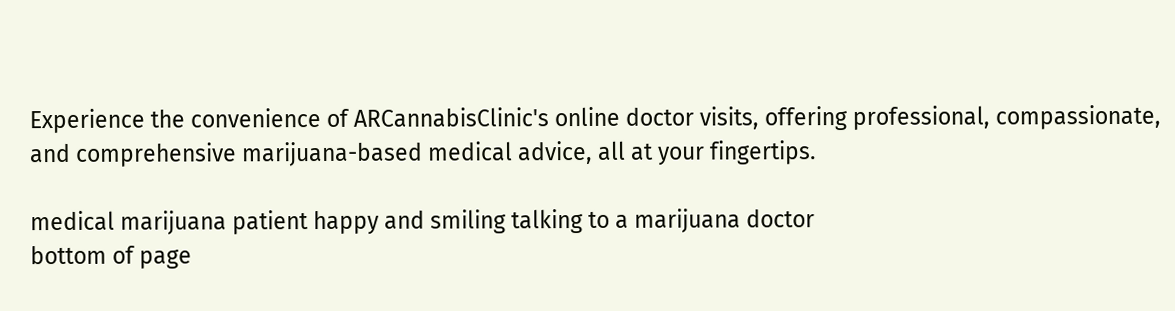Experience the convenience of ARCannabisClinic's online doctor visits, offering professional, compassionate, and comprehensive marijuana-based medical advice, all at your fingertips.

medical marijuana patient happy and smiling talking to a marijuana doctor
bottom of page